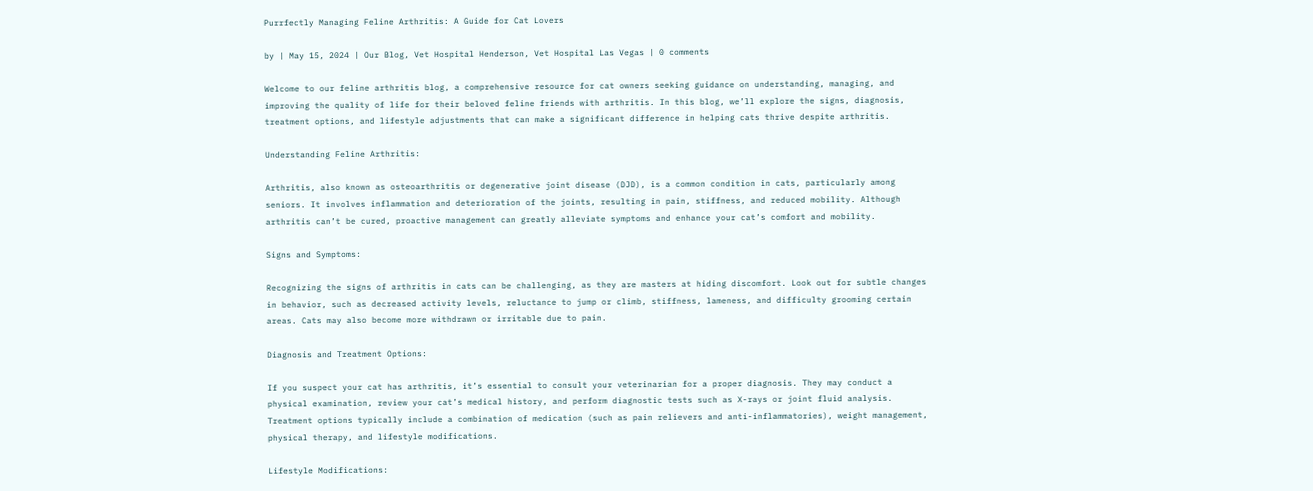Purrfectly Managing Feline Arthritis: A Guide for Cat Lovers

by | May 15, 2024 | Our Blog, Vet Hospital Henderson, Vet Hospital Las Vegas | 0 comments

Welcome to our feline arthritis blog, a comprehensive resource for cat owners seeking guidance on understanding, managing, and improving the quality of life for their beloved feline friends with arthritis. In this blog, we’ll explore the signs, diagnosis, treatment options, and lifestyle adjustments that can make a significant difference in helping cats thrive despite arthritis.

Understanding Feline Arthritis:

Arthritis, also known as osteoarthritis or degenerative joint disease (DJD), is a common condition in cats, particularly among seniors. It involves inflammation and deterioration of the joints, resulting in pain, stiffness, and reduced mobility. Although arthritis can’t be cured, proactive management can greatly alleviate symptoms and enhance your cat’s comfort and mobility.

Signs and Symptoms:

Recognizing the signs of arthritis in cats can be challenging, as they are masters at hiding discomfort. Look out for subtle changes in behavior, such as decreased activity levels, reluctance to jump or climb, stiffness, lameness, and difficulty grooming certain areas. Cats may also become more withdrawn or irritable due to pain.

Diagnosis and Treatment Options:

If you suspect your cat has arthritis, it’s essential to consult your veterinarian for a proper diagnosis. They may conduct a physical examination, review your cat’s medical history, and perform diagnostic tests such as X-rays or joint fluid analysis. Treatment options typically include a combination of medication (such as pain relievers and anti-inflammatories), weight management, physical therapy, and lifestyle modifications.

Lifestyle Modifications: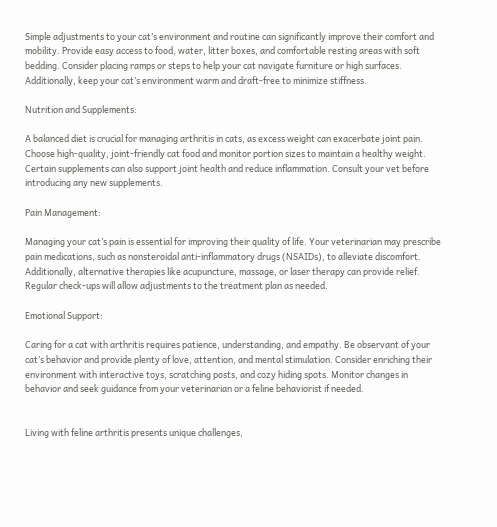Simple adjustments to your cat’s environment and routine can significantly improve their comfort and mobility. Provide easy access to food, water, litter boxes, and comfortable resting areas with soft bedding. Consider placing ramps or steps to help your cat navigate furniture or high surfaces. Additionally, keep your cat’s environment warm and draft-free to minimize stiffness.

Nutrition and Supplements:

A balanced diet is crucial for managing arthritis in cats, as excess weight can exacerbate joint pain. Choose high-quality, joint-friendly cat food and monitor portion sizes to maintain a healthy weight. Certain supplements can also support joint health and reduce inflammation. Consult your vet before introducing any new supplements.

Pain Management:

Managing your cat’s pain is essential for improving their quality of life. Your veterinarian may prescribe pain medications, such as nonsteroidal anti-inflammatory drugs (NSAIDs), to alleviate discomfort. Additionally, alternative therapies like acupuncture, massage, or laser therapy can provide relief. Regular check-ups will allow adjustments to the treatment plan as needed.

Emotional Support:

Caring for a cat with arthritis requires patience, understanding, and empathy. Be observant of your cat’s behavior and provide plenty of love, attention, and mental stimulation. Consider enriching their environment with interactive toys, scratching posts, and cozy hiding spots. Monitor changes in behavior and seek guidance from your veterinarian or a feline behaviorist if needed.


Living with feline arthritis presents unique challenges,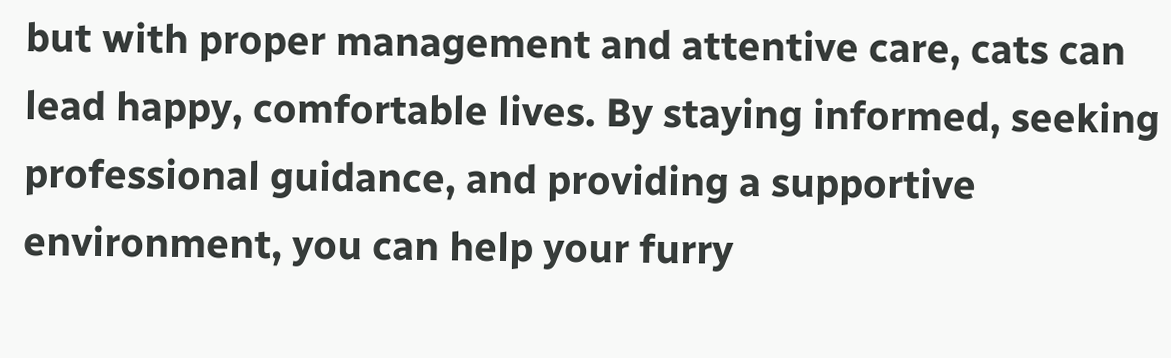but with proper management and attentive care, cats can lead happy, comfortable lives. By staying informed, seeking professional guidance, and providing a supportive environment, you can help your furry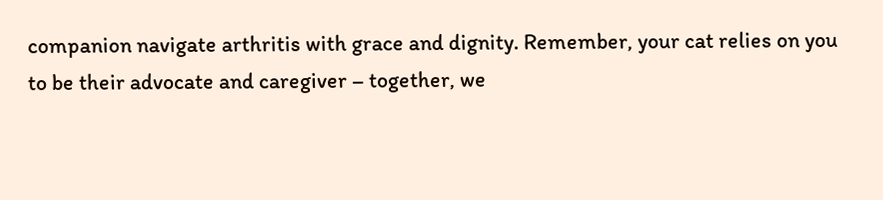companion navigate arthritis with grace and dignity. Remember, your cat relies on you to be their advocate and caregiver – together, we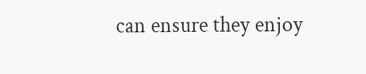can ensure they enjoy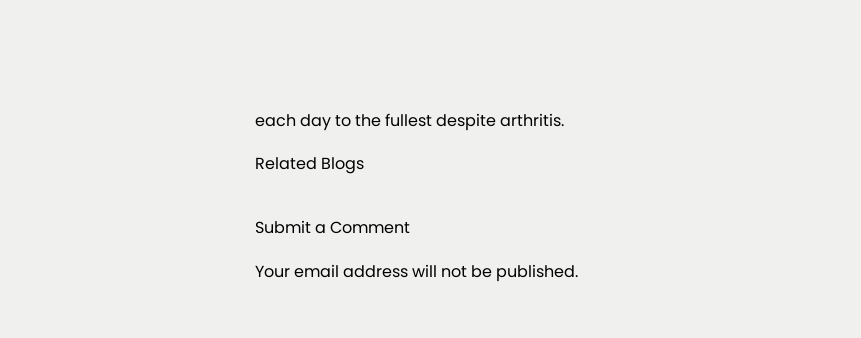each day to the fullest despite arthritis.

Related Blogs


Submit a Comment

Your email address will not be published.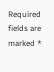Required fields are marked *